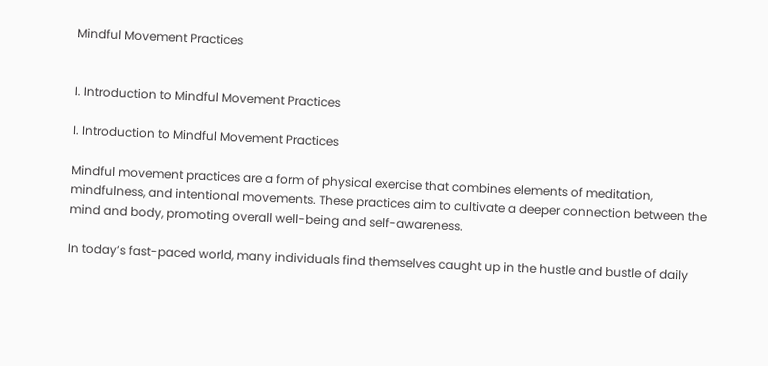Mindful Movement Practices


I. Introduction to Mindful Movement Practices

I. Introduction to Mindful Movement Practices

Mindful movement practices are a form of physical exercise that combines elements of meditation, mindfulness, and intentional movements. These practices aim to cultivate a deeper connection between the mind and body, promoting overall well-being and self-awareness.

In today’s fast-paced world, many individuals find themselves caught up in the hustle and bustle of daily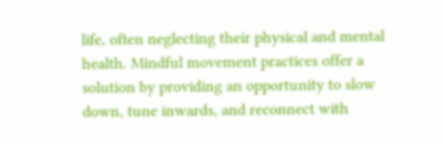life, often neglecting their physical and mental health. Mindful movement practices offer a solution by providing an opportunity to slow down, tune inwards, and reconnect with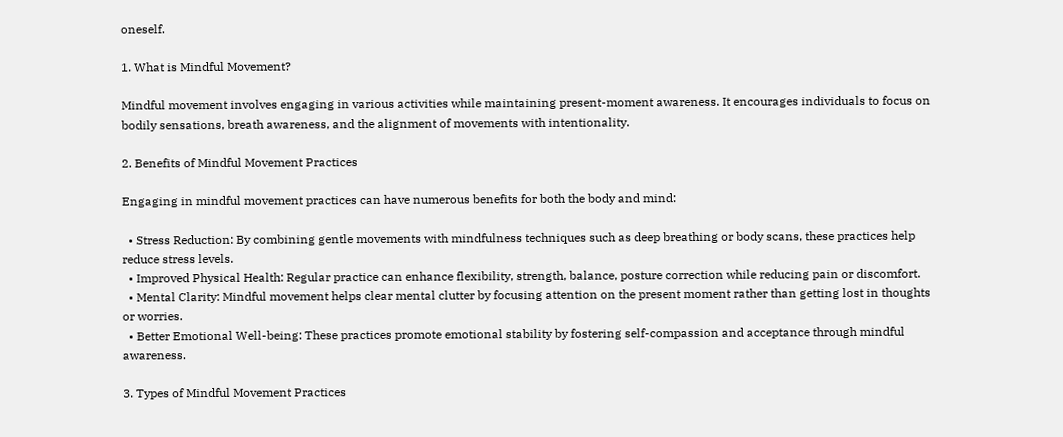oneself.

1. What is Mindful Movement?

Mindful movement involves engaging in various activities while maintaining present-moment awareness. It encourages individuals to focus on bodily sensations, breath awareness, and the alignment of movements with intentionality.

2. Benefits of Mindful Movement Practices

Engaging in mindful movement practices can have numerous benefits for both the body and mind:

  • Stress Reduction: By combining gentle movements with mindfulness techniques such as deep breathing or body scans, these practices help reduce stress levels.
  • Improved Physical Health: Regular practice can enhance flexibility, strength, balance, posture correction while reducing pain or discomfort.
  • Mental Clarity: Mindful movement helps clear mental clutter by focusing attention on the present moment rather than getting lost in thoughts or worries.
  • Better Emotional Well-being: These practices promote emotional stability by fostering self-compassion and acceptance through mindful awareness.

3. Types of Mindful Movement Practices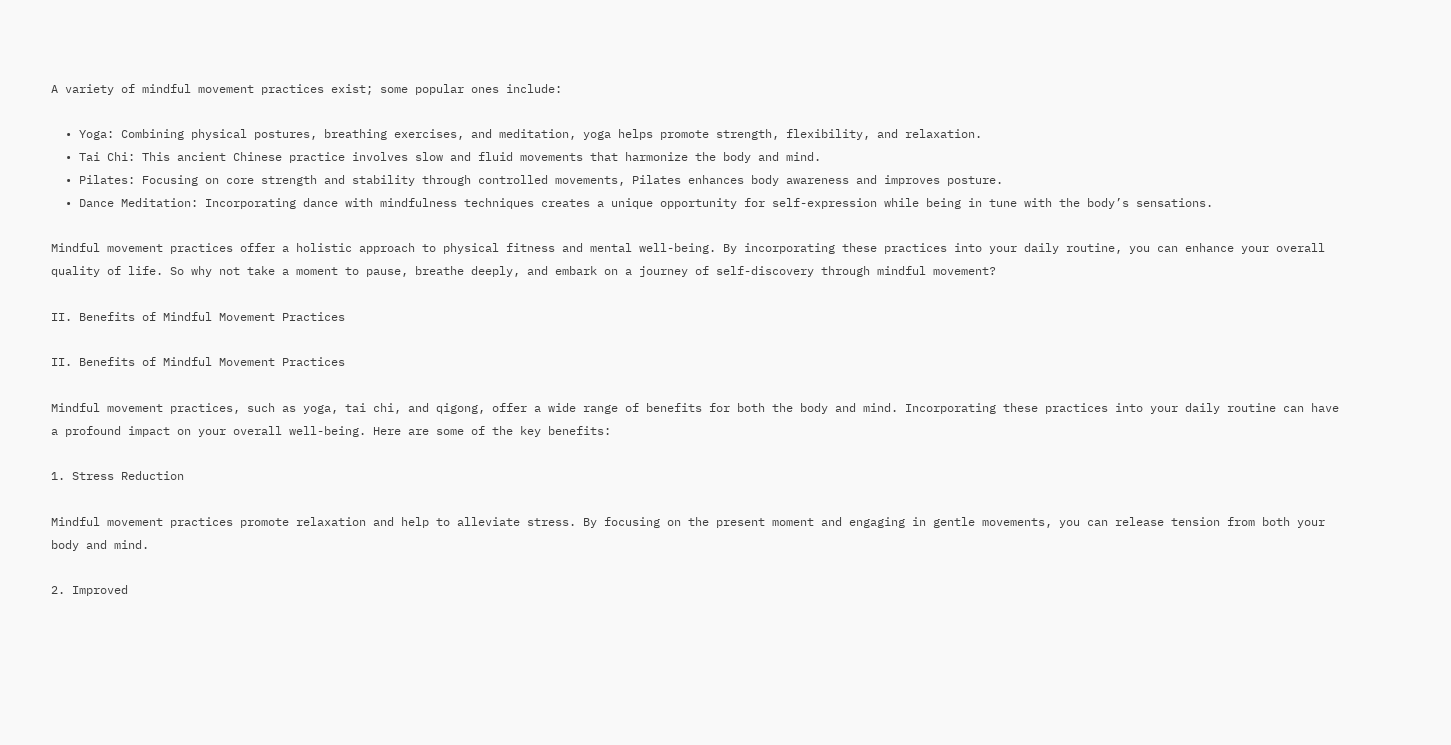A variety of mindful movement practices exist; some popular ones include:

  • Yoga: Combining physical postures, breathing exercises, and meditation, yoga helps promote strength, flexibility, and relaxation.
  • Tai Chi: This ancient Chinese practice involves slow and fluid movements that harmonize the body and mind.
  • Pilates: Focusing on core strength and stability through controlled movements, Pilates enhances body awareness and improves posture.
  • Dance Meditation: Incorporating dance with mindfulness techniques creates a unique opportunity for self-expression while being in tune with the body’s sensations.

Mindful movement practices offer a holistic approach to physical fitness and mental well-being. By incorporating these practices into your daily routine, you can enhance your overall quality of life. So why not take a moment to pause, breathe deeply, and embark on a journey of self-discovery through mindful movement?

II. Benefits of Mindful Movement Practices

II. Benefits of Mindful Movement Practices

Mindful movement practices, such as yoga, tai chi, and qigong, offer a wide range of benefits for both the body and mind. Incorporating these practices into your daily routine can have a profound impact on your overall well-being. Here are some of the key benefits:

1. Stress Reduction

Mindful movement practices promote relaxation and help to alleviate stress. By focusing on the present moment and engaging in gentle movements, you can release tension from both your body and mind.

2. Improved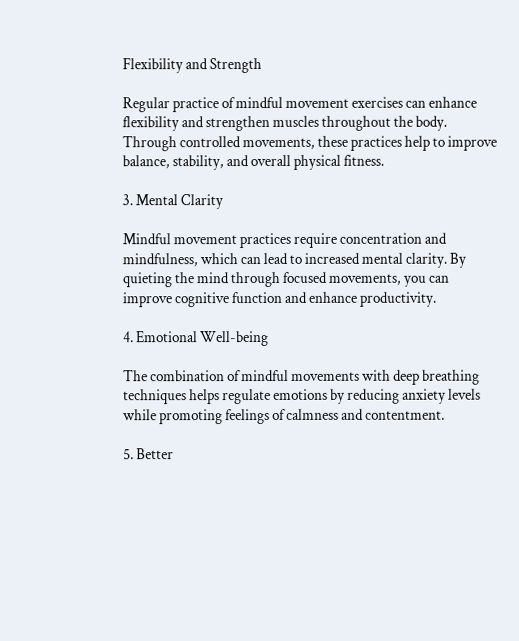Flexibility and Strength

Regular practice of mindful movement exercises can enhance flexibility and strengthen muscles throughout the body. Through controlled movements, these practices help to improve balance, stability, and overall physical fitness.

3. Mental Clarity

Mindful movement practices require concentration and mindfulness, which can lead to increased mental clarity. By quieting the mind through focused movements, you can improve cognitive function and enhance productivity.

4. Emotional Well-being

The combination of mindful movements with deep breathing techniques helps regulate emotions by reducing anxiety levels while promoting feelings of calmness and contentment.

5. Better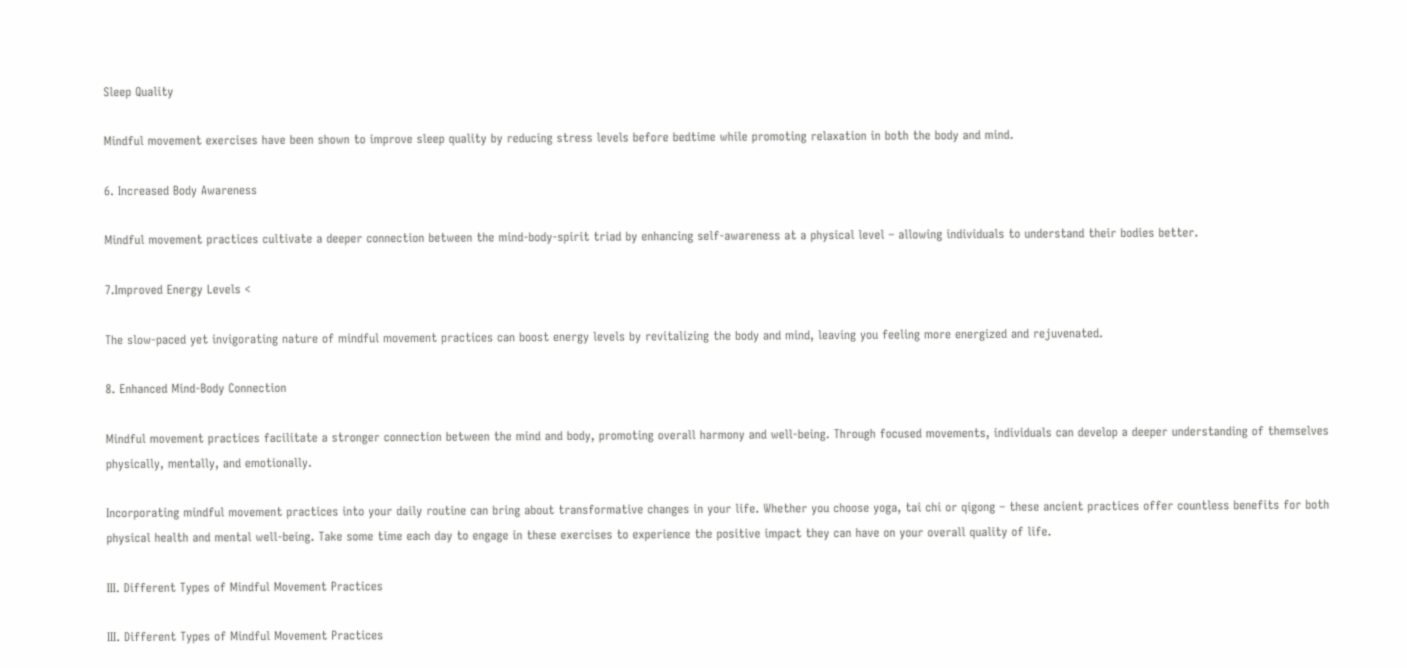Sleep Quality

Mindful movement exercises have been shown to improve sleep quality by reducing stress levels before bedtime while promoting relaxation in both the body and mind.

6. Increased Body Awareness

Mindful movement practices cultivate a deeper connection between the mind-body-spirit triad by enhancing self-awareness at a physical level – allowing individuals to understand their bodies better.

7.Improved Energy Levels <

The slow-paced yet invigorating nature of mindful movement practices can boost energy levels by revitalizing the body and mind, leaving you feeling more energized and rejuvenated.

8. Enhanced Mind-Body Connection

Mindful movement practices facilitate a stronger connection between the mind and body, promoting overall harmony and well-being. Through focused movements, individuals can develop a deeper understanding of themselves physically, mentally, and emotionally.

Incorporating mindful movement practices into your daily routine can bring about transformative changes in your life. Whether you choose yoga, tai chi or qigong – these ancient practices offer countless benefits for both physical health and mental well-being. Take some time each day to engage in these exercises to experience the positive impact they can have on your overall quality of life.

III. Different Types of Mindful Movement Practices

III. Different Types of Mindful Movement Practices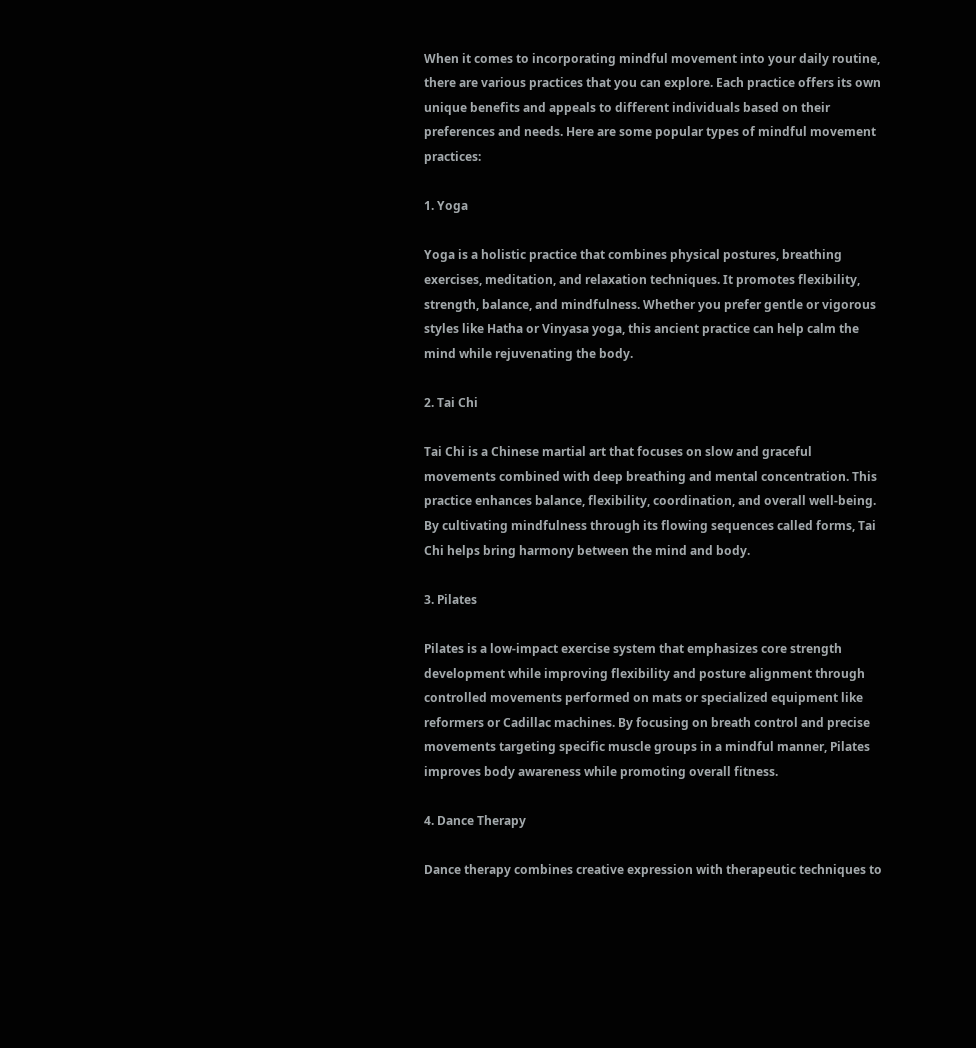When it comes to incorporating mindful movement into your daily routine, there are various practices that you can explore. Each practice offers its own unique benefits and appeals to different individuals based on their preferences and needs. Here are some popular types of mindful movement practices:

1. Yoga

Yoga is a holistic practice that combines physical postures, breathing exercises, meditation, and relaxation techniques. It promotes flexibility, strength, balance, and mindfulness. Whether you prefer gentle or vigorous styles like Hatha or Vinyasa yoga, this ancient practice can help calm the mind while rejuvenating the body.

2. Tai Chi

Tai Chi is a Chinese martial art that focuses on slow and graceful movements combined with deep breathing and mental concentration. This practice enhances balance, flexibility, coordination, and overall well-being. By cultivating mindfulness through its flowing sequences called forms, Tai Chi helps bring harmony between the mind and body.

3. Pilates

Pilates is a low-impact exercise system that emphasizes core strength development while improving flexibility and posture alignment through controlled movements performed on mats or specialized equipment like reformers or Cadillac machines. By focusing on breath control and precise movements targeting specific muscle groups in a mindful manner, Pilates improves body awareness while promoting overall fitness.

4. Dance Therapy

Dance therapy combines creative expression with therapeutic techniques to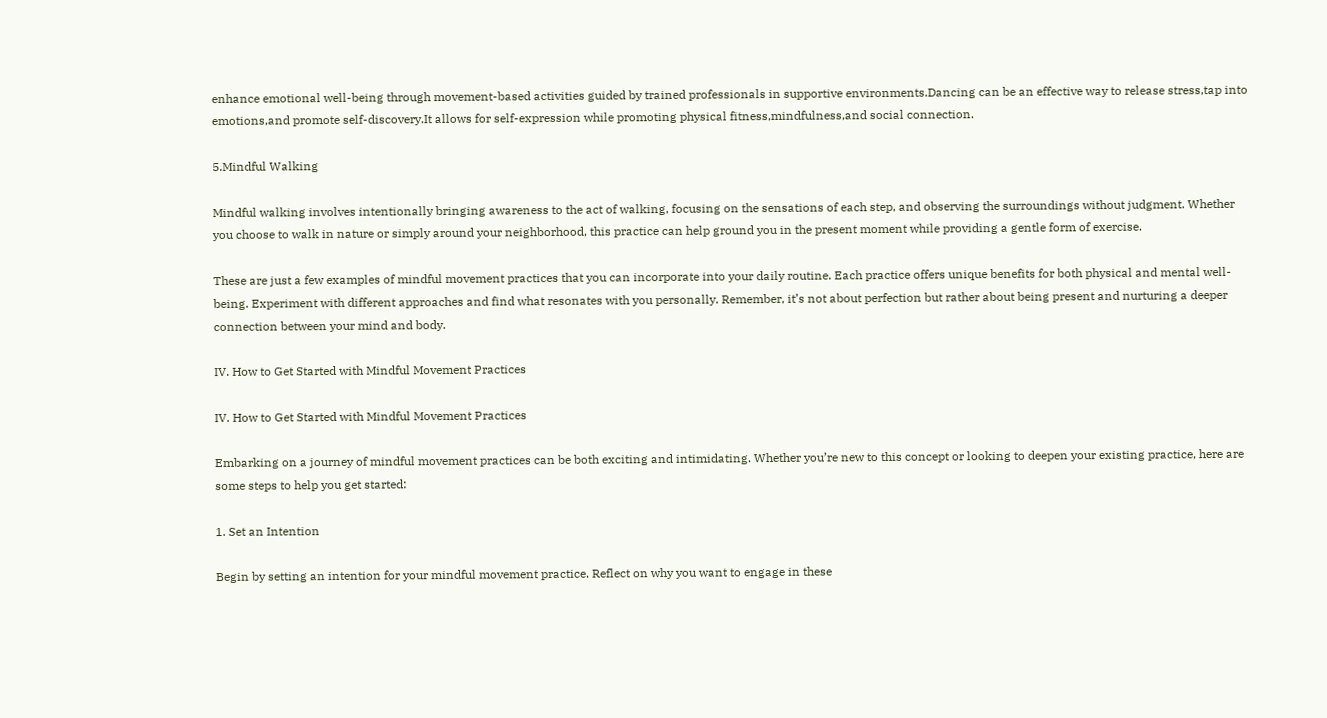enhance emotional well-being through movement-based activities guided by trained professionals in supportive environments.Dancing can be an effective way to release stress,tap into emotions,and promote self-discovery.It allows for self-expression while promoting physical fitness,mindfulness,and social connection.

5.Mindful Walking

Mindful walking involves intentionally bringing awareness to the act of walking, focusing on the sensations of each step, and observing the surroundings without judgment. Whether you choose to walk in nature or simply around your neighborhood, this practice can help ground you in the present moment while providing a gentle form of exercise.

These are just a few examples of mindful movement practices that you can incorporate into your daily routine. Each practice offers unique benefits for both physical and mental well-being. Experiment with different approaches and find what resonates with you personally. Remember, it’s not about perfection but rather about being present and nurturing a deeper connection between your mind and body.

IV. How to Get Started with Mindful Movement Practices

IV. How to Get Started with Mindful Movement Practices

Embarking on a journey of mindful movement practices can be both exciting and intimidating. Whether you’re new to this concept or looking to deepen your existing practice, here are some steps to help you get started:

1. Set an Intention

Begin by setting an intention for your mindful movement practice. Reflect on why you want to engage in these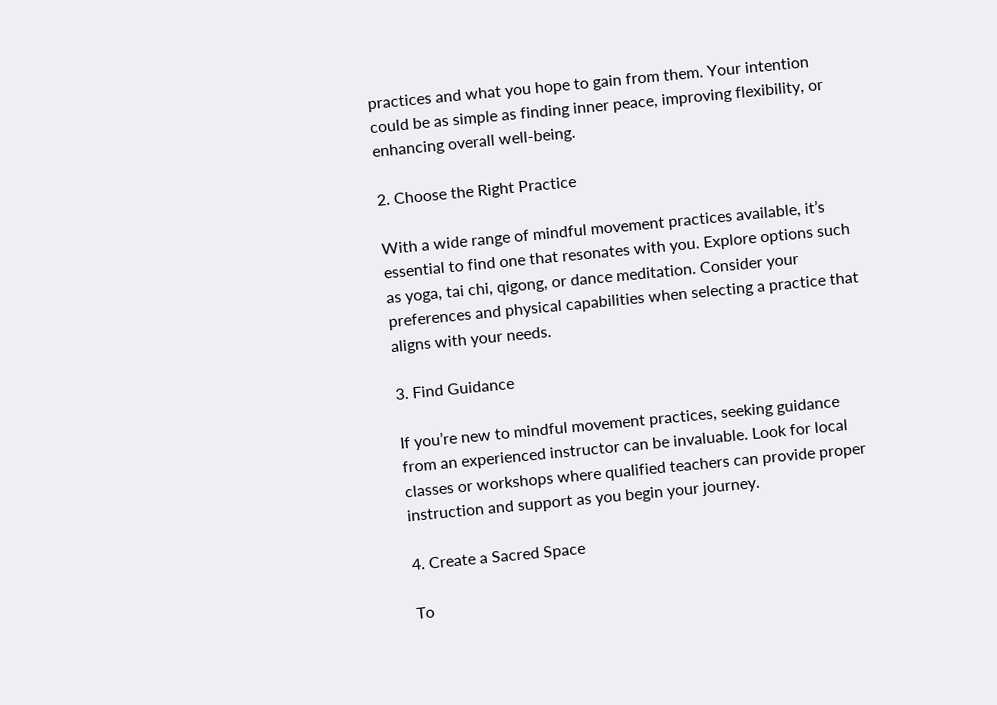practices and what you hope to gain from them. Your intention could be as simple as finding inner peace, improving flexibility, or enhancing overall well-being.

2. Choose the Right Practice

With a wide range of mindful movement practices available, it’s essential to find one that resonates with you. Explore options such as yoga, tai chi, qigong, or dance meditation. Consider your preferences and physical capabilities when selecting a practice that aligns with your needs.

3. Find Guidance

If you’re new to mindful movement practices, seeking guidance from an experienced instructor can be invaluable. Look for local classes or workshops where qualified teachers can provide proper instruction and support as you begin your journey.

4. Create a Sacred Space

To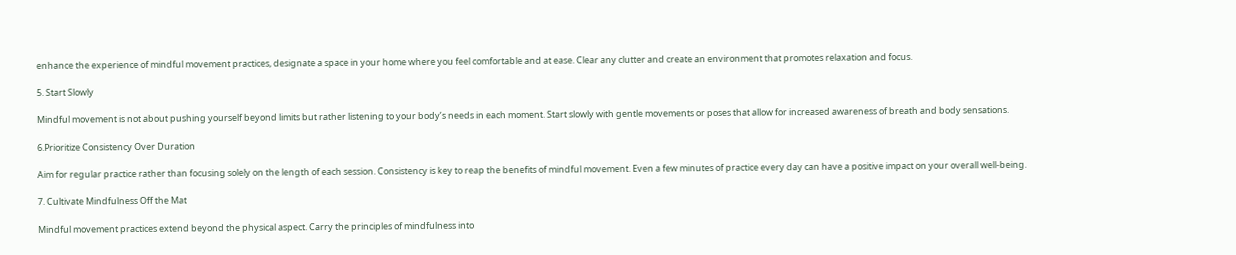enhance the experience of mindful movement practices, designate a space in your home where you feel comfortable and at ease. Clear any clutter and create an environment that promotes relaxation and focus.

5. Start Slowly

Mindful movement is not about pushing yourself beyond limits but rather listening to your body’s needs in each moment. Start slowly with gentle movements or poses that allow for increased awareness of breath and body sensations.

6.Prioritize Consistency Over Duration

Aim for regular practice rather than focusing solely on the length of each session. Consistency is key to reap the benefits of mindful movement. Even a few minutes of practice every day can have a positive impact on your overall well-being.

7. Cultivate Mindfulness Off the Mat

Mindful movement practices extend beyond the physical aspect. Carry the principles of mindfulness into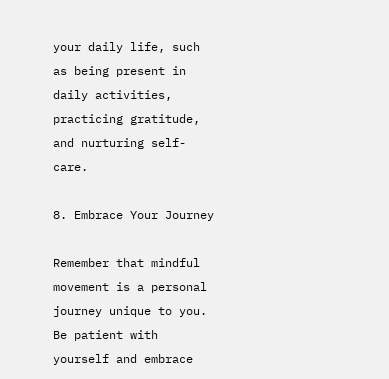your daily life, such as being present in daily activities, practicing gratitude, and nurturing self-care.

8. Embrace Your Journey

Remember that mindful movement is a personal journey unique to you. Be patient with yourself and embrace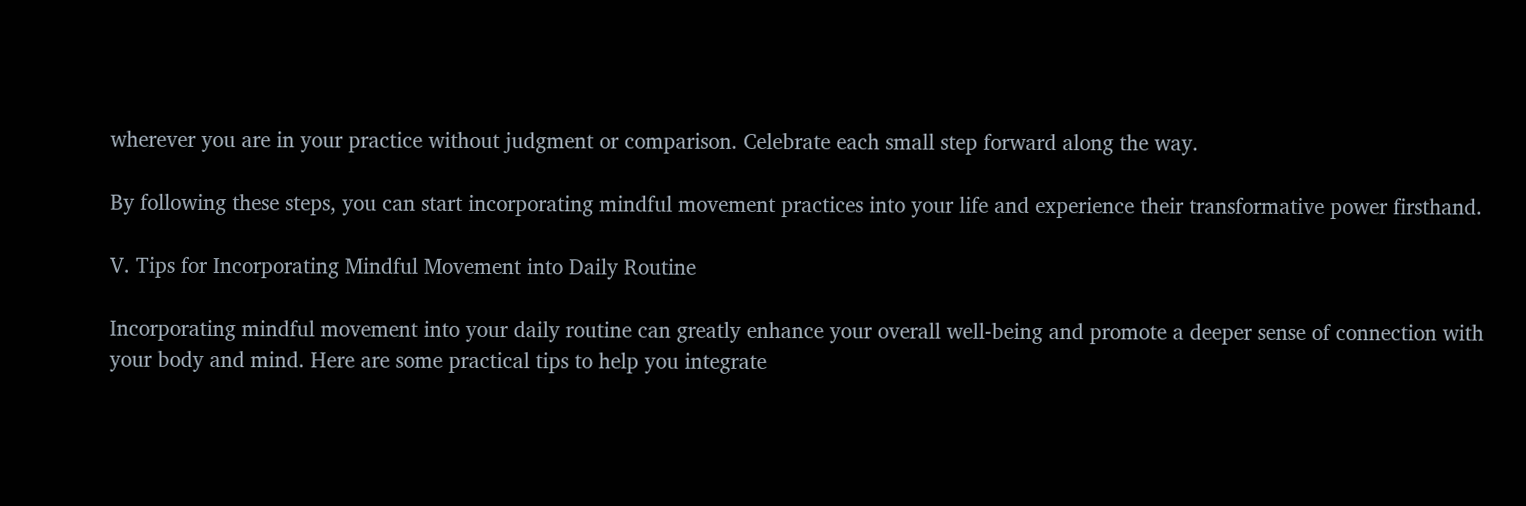wherever you are in your practice without judgment or comparison. Celebrate each small step forward along the way.

By following these steps, you can start incorporating mindful movement practices into your life and experience their transformative power firsthand.

V. Tips for Incorporating Mindful Movement into Daily Routine

Incorporating mindful movement into your daily routine can greatly enhance your overall well-being and promote a deeper sense of connection with your body and mind. Here are some practical tips to help you integrate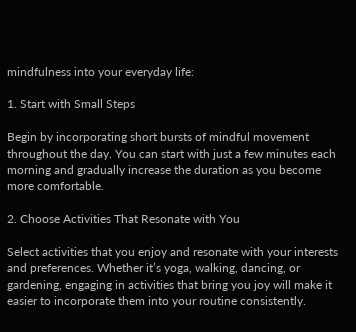mindfulness into your everyday life:

1. Start with Small Steps

Begin by incorporating short bursts of mindful movement throughout the day. You can start with just a few minutes each morning and gradually increase the duration as you become more comfortable.

2. Choose Activities That Resonate with You

Select activities that you enjoy and resonate with your interests and preferences. Whether it’s yoga, walking, dancing, or gardening, engaging in activities that bring you joy will make it easier to incorporate them into your routine consistently.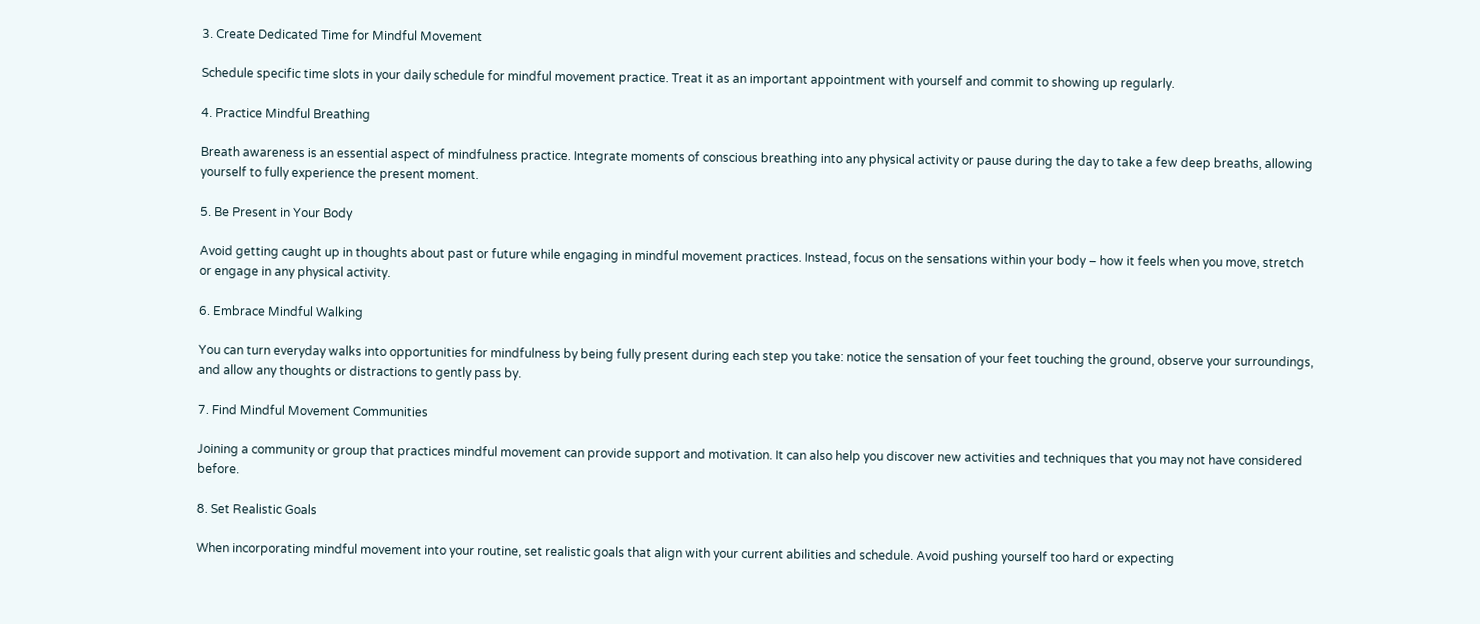3. Create Dedicated Time for Mindful Movement

Schedule specific time slots in your daily schedule for mindful movement practice. Treat it as an important appointment with yourself and commit to showing up regularly.

4. Practice Mindful Breathing

Breath awareness is an essential aspect of mindfulness practice. Integrate moments of conscious breathing into any physical activity or pause during the day to take a few deep breaths, allowing yourself to fully experience the present moment.

5. Be Present in Your Body

Avoid getting caught up in thoughts about past or future while engaging in mindful movement practices. Instead, focus on the sensations within your body – how it feels when you move, stretch or engage in any physical activity.

6. Embrace Mindful Walking

You can turn everyday walks into opportunities for mindfulness by being fully present during each step you take: notice the sensation of your feet touching the ground, observe your surroundings, and allow any thoughts or distractions to gently pass by.

7. Find Mindful Movement Communities

Joining a community or group that practices mindful movement can provide support and motivation. It can also help you discover new activities and techniques that you may not have considered before.

8. Set Realistic Goals

When incorporating mindful movement into your routine, set realistic goals that align with your current abilities and schedule. Avoid pushing yourself too hard or expecting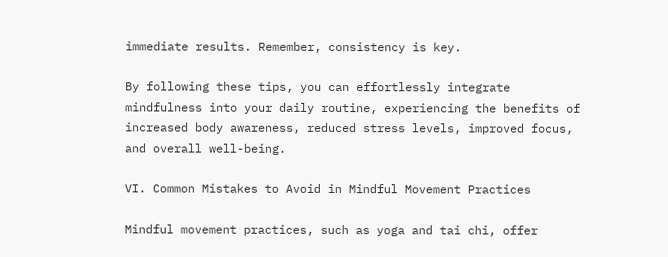immediate results. Remember, consistency is key.

By following these tips, you can effortlessly integrate mindfulness into your daily routine, experiencing the benefits of increased body awareness, reduced stress levels, improved focus, and overall well-being.

VI. Common Mistakes to Avoid in Mindful Movement Practices

Mindful movement practices, such as yoga and tai chi, offer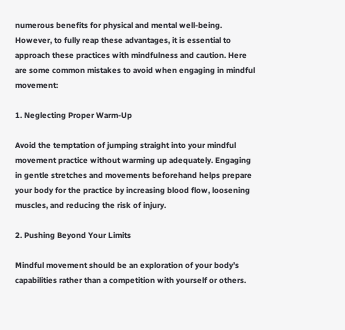numerous benefits for physical and mental well-being. However, to fully reap these advantages, it is essential to approach these practices with mindfulness and caution. Here are some common mistakes to avoid when engaging in mindful movement:

1. Neglecting Proper Warm-Up

Avoid the temptation of jumping straight into your mindful movement practice without warming up adequately. Engaging in gentle stretches and movements beforehand helps prepare your body for the practice by increasing blood flow, loosening muscles, and reducing the risk of injury.

2. Pushing Beyond Your Limits

Mindful movement should be an exploration of your body’s capabilities rather than a competition with yourself or others.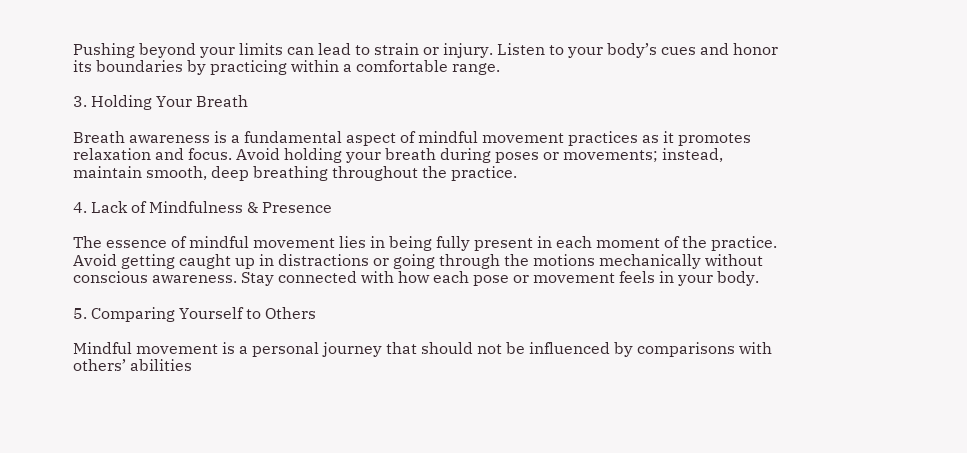Pushing beyond your limits can lead to strain or injury. Listen to your body’s cues and honor its boundaries by practicing within a comfortable range.

3. Holding Your Breath

Breath awareness is a fundamental aspect of mindful movement practices as it promotes relaxation and focus. Avoid holding your breath during poses or movements; instead, maintain smooth, deep breathing throughout the practice.

4. Lack of Mindfulness & Presence

The essence of mindful movement lies in being fully present in each moment of the practice. Avoid getting caught up in distractions or going through the motions mechanically without conscious awareness. Stay connected with how each pose or movement feels in your body.

5. Comparing Yourself to Others

Mindful movement is a personal journey that should not be influenced by comparisons with others’ abilities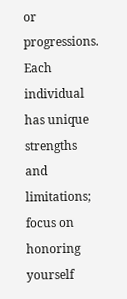or progressions. Each individual has unique strengths and limitations; focus on honoring yourself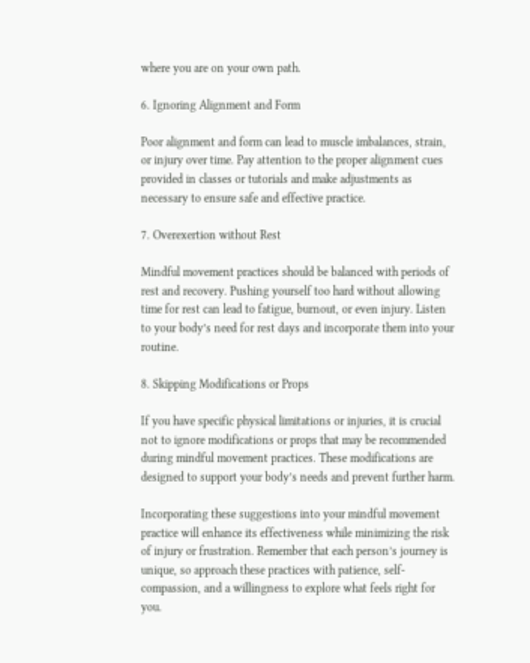where you are on your own path.

6. Ignoring Alignment and Form

Poor alignment and form can lead to muscle imbalances, strain, or injury over time. Pay attention to the proper alignment cues provided in classes or tutorials and make adjustments as necessary to ensure safe and effective practice.

7. Overexertion without Rest

Mindful movement practices should be balanced with periods of rest and recovery. Pushing yourself too hard without allowing time for rest can lead to fatigue, burnout, or even injury. Listen to your body’s need for rest days and incorporate them into your routine.

8. Skipping Modifications or Props

If you have specific physical limitations or injuries, it is crucial not to ignore modifications or props that may be recommended during mindful movement practices. These modifications are designed to support your body’s needs and prevent further harm.

Incorporating these suggestions into your mindful movement practice will enhance its effectiveness while minimizing the risk of injury or frustration. Remember that each person’s journey is unique, so approach these practices with patience, self-compassion, and a willingness to explore what feels right for you.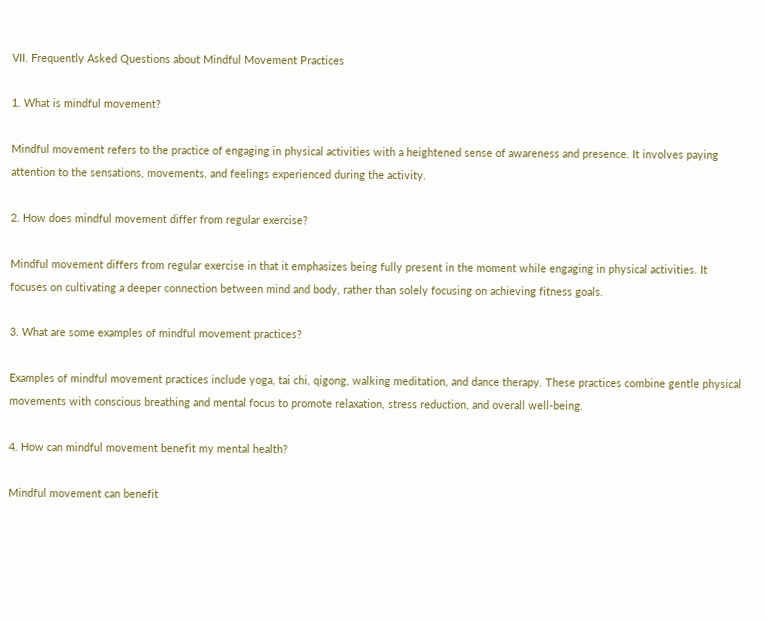VII. Frequently Asked Questions about Mindful Movement Practices

1. What is mindful movement?

Mindful movement refers to the practice of engaging in physical activities with a heightened sense of awareness and presence. It involves paying attention to the sensations, movements, and feelings experienced during the activity.

2. How does mindful movement differ from regular exercise?

Mindful movement differs from regular exercise in that it emphasizes being fully present in the moment while engaging in physical activities. It focuses on cultivating a deeper connection between mind and body, rather than solely focusing on achieving fitness goals.

3. What are some examples of mindful movement practices?

Examples of mindful movement practices include yoga, tai chi, qigong, walking meditation, and dance therapy. These practices combine gentle physical movements with conscious breathing and mental focus to promote relaxation, stress reduction, and overall well-being.

4. How can mindful movement benefit my mental health?

Mindful movement can benefit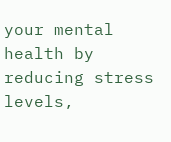your mental health by reducing stress levels,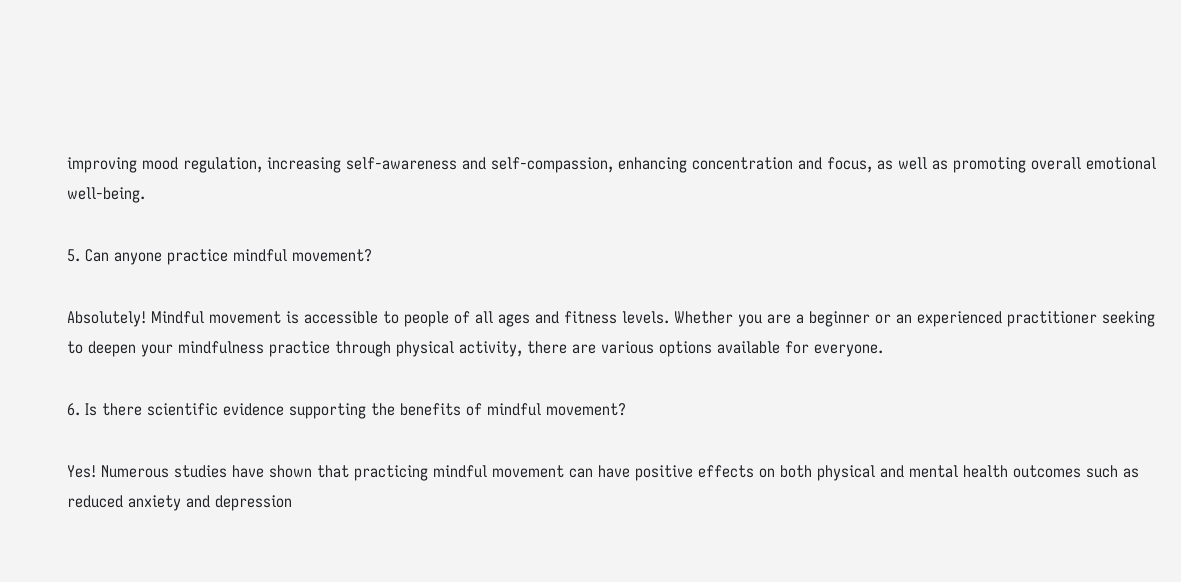improving mood regulation, increasing self-awareness and self-compassion, enhancing concentration and focus, as well as promoting overall emotional well-being.

5. Can anyone practice mindful movement?

Absolutely! Mindful movement is accessible to people of all ages and fitness levels. Whether you are a beginner or an experienced practitioner seeking to deepen your mindfulness practice through physical activity, there are various options available for everyone.

6. Is there scientific evidence supporting the benefits of mindful movement?

Yes! Numerous studies have shown that practicing mindful movement can have positive effects on both physical and mental health outcomes such as reduced anxiety and depression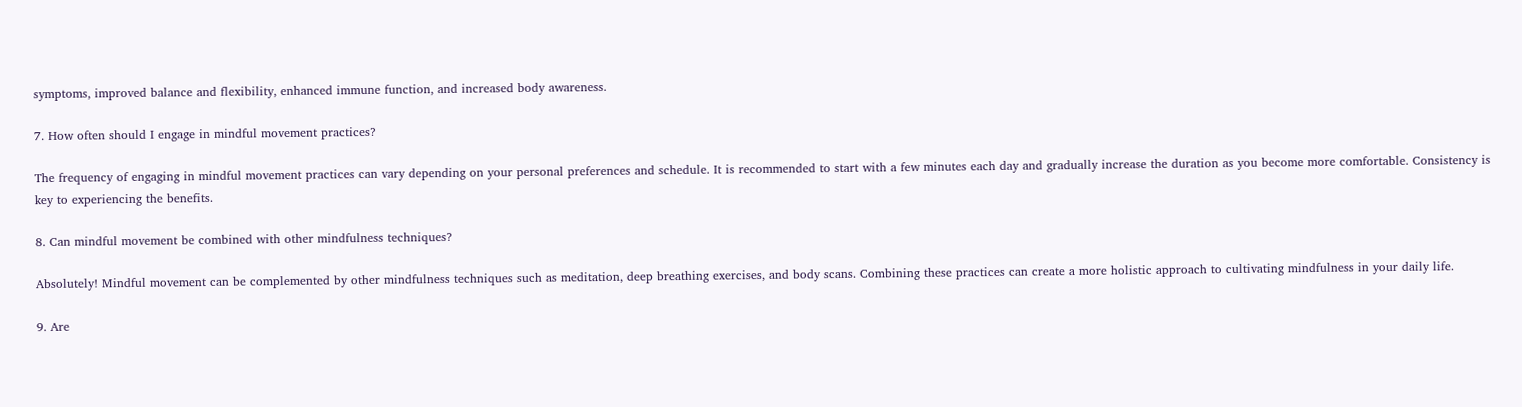symptoms, improved balance and flexibility, enhanced immune function, and increased body awareness.

7. How often should I engage in mindful movement practices?

The frequency of engaging in mindful movement practices can vary depending on your personal preferences and schedule. It is recommended to start with a few minutes each day and gradually increase the duration as you become more comfortable. Consistency is key to experiencing the benefits.

8. Can mindful movement be combined with other mindfulness techniques?

Absolutely! Mindful movement can be complemented by other mindfulness techniques such as meditation, deep breathing exercises, and body scans. Combining these practices can create a more holistic approach to cultivating mindfulness in your daily life.

9. Are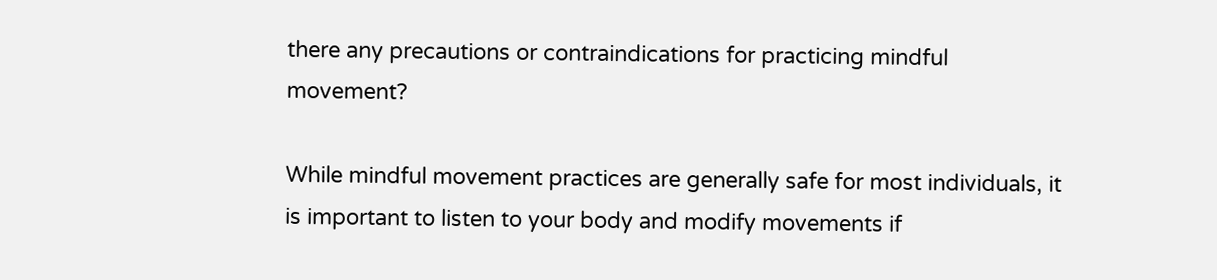there any precautions or contraindications for practicing mindful movement?

While mindful movement practices are generally safe for most individuals, it is important to listen to your body and modify movements if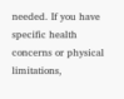needed. If you have specific health concerns or physical limitations,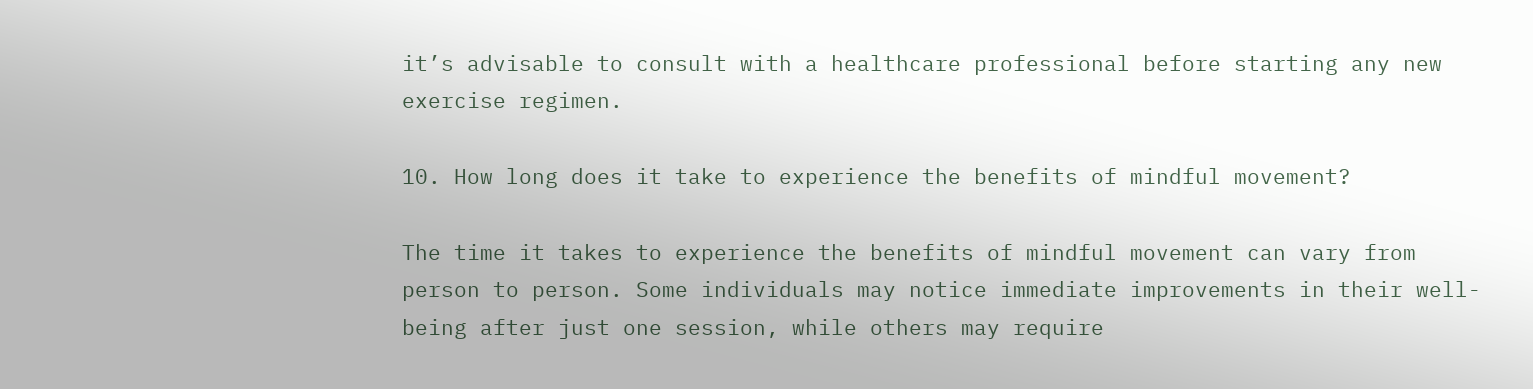it’s advisable to consult with a healthcare professional before starting any new exercise regimen.

10. How long does it take to experience the benefits of mindful movement?

The time it takes to experience the benefits of mindful movement can vary from person to person. Some individuals may notice immediate improvements in their well-being after just one session, while others may require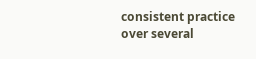consistent practice over several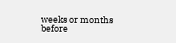weeks or months before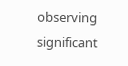observing significant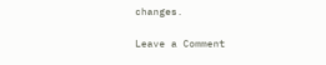changes.

Leave a Comment